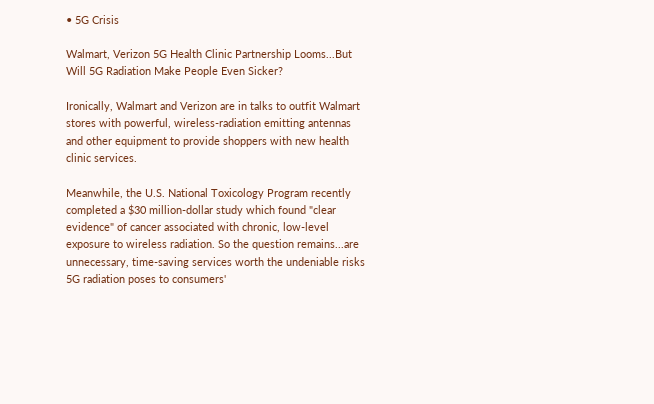• 5G Crisis

Walmart, Verizon 5G Health Clinic Partnership Looms...But Will 5G Radiation Make People Even Sicker?

Ironically, Walmart and Verizon are in talks to outfit Walmart stores with powerful, wireless-radiation emitting antennas and other equipment to provide shoppers with new health clinic services.

Meanwhile, the U.S. National Toxicology Program recently completed a $30 million-dollar study which found "clear evidence" of cancer associated with chronic, low-level exposure to wireless radiation. So the question remains...are unnecessary, time-saving services worth the undeniable risks 5G radiation poses to consumers'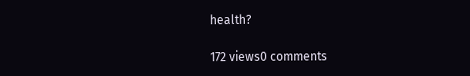health?

172 views0 comments